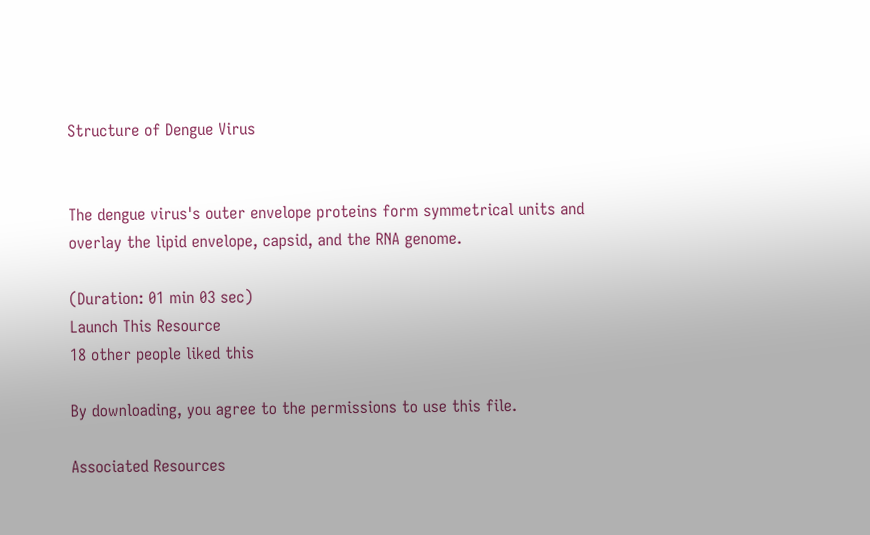Structure of Dengue Virus


The dengue virus's outer envelope proteins form symmetrical units and overlay the lipid envelope, capsid, and the RNA genome.

(Duration: 01 min 03 sec)
Launch This Resource
18 other people liked this

By downloading, you agree to the permissions to use this file.

Associated Resources